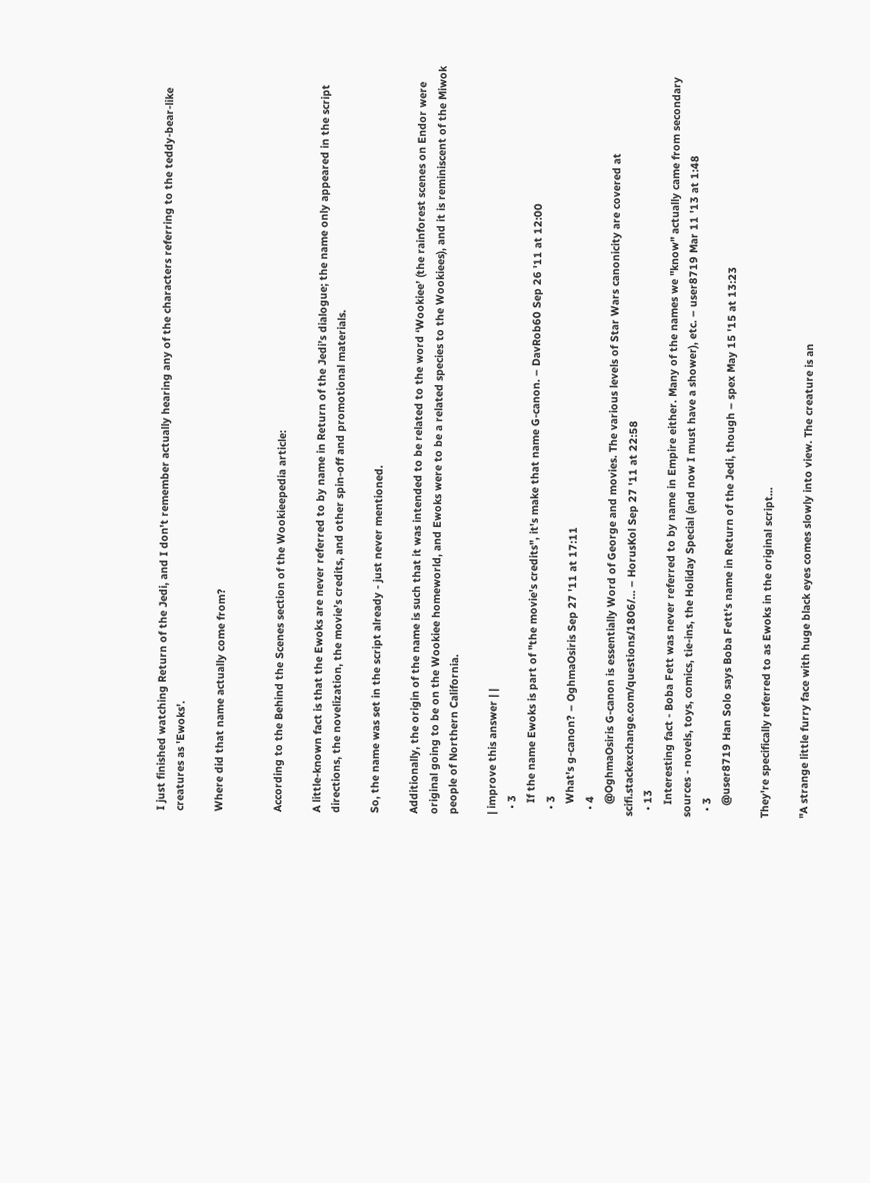I just finished watching Return of the Jedi, and I don't remember actually hearing any of the characters referring to the teddy-bear-like creatures as 'Ewoks'.

Where did that name actually come from?


According to the Behind the Scenes section of the Wookieepedia article:

A little-known fact is that the Ewoks are never referred to by name in Return of the Jedi’s dialogue; the name only appeared in the script directions, the novelization, the movie’s credits, and other spin-off and promotional materials.

So, the name was set in the script already - just never mentioned.

Additionally, the origin of the name is such that it was intended to be related to the word ‘Wookiee’ (the rainforest scenes on Endor were original going to be on the Wookiee homeworld, and Ewoks were to be a related species to the Wookiees), and it is reminiscent of the Miwok people of Northern California.

| improve this answer | |
  • 3
    If the name Ewoks is part of "the movie's credits", it's make that name G-canon. – DavRob60 Sep 26 '11 at 12:00
  • 3
    What's g-canon? – OghmaOsiris Sep 27 '11 at 17:11
  • 4
    @OghmaOsiris G-canon is essentially Word of George and movies. The various levels of Star Wars canonicity are covered at scifi.stackexchange.com/questions/1806/… – HorusKol Sep 27 '11 at 22:58
  • 13
    Interesting fact - Boba Fett was never referred to by name in Empire either. Many of the names we "know" actually came from secondary sources - novels, toys, comics, tie-ins, the Holiday Special (and now I must have a shower), etc. – user8719 Mar 11 '13 at 1:48
  • 3
    @user8719 Han Solo says Boba Fett's name in Return of the Jedi, though – spex May 15 '15 at 13:23

They're specifically referred to as Ewoks in the original script...

"A strange little furry face with huge black eyes comes slowly into view. The creature is an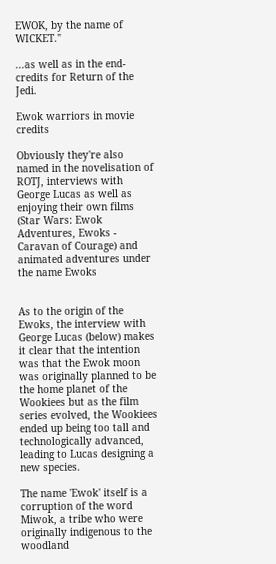EWOK, by the name of WICKET."

...as well as in the end-credits for Return of the Jedi.

Ewok warriors in movie credits

Obviously they're also named in the novelisation of ROTJ, interviews with George Lucas as well as enjoying their own films (Star Wars: Ewok Adventures, Ewoks - Caravan of Courage) and animated adventures under the name Ewoks


As to the origin of the Ewoks, the interview with George Lucas (below) makes it clear that the intention was that the Ewok moon was originally planned to be the home planet of the Wookiees but as the film series evolved, the Wookiees ended up being too tall and technologically advanced, leading to Lucas designing a new species.

The name 'Ewok' itself is a corruption of the word Miwok, a tribe who were originally indigenous to the woodland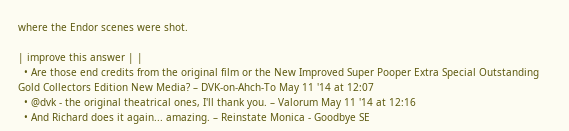where the Endor scenes were shot.

| improve this answer | |
  • Are those end credits from the original film or the New Improved Super Pooper Extra Special Outstanding Gold Collectors Edition New Media? – DVK-on-Ahch-To May 11 '14 at 12:07
  • @dvk - the original theatrical ones, I'll thank you. – Valorum May 11 '14 at 12:16
  • And Richard does it again... amazing. – Reinstate Monica - Goodbye SE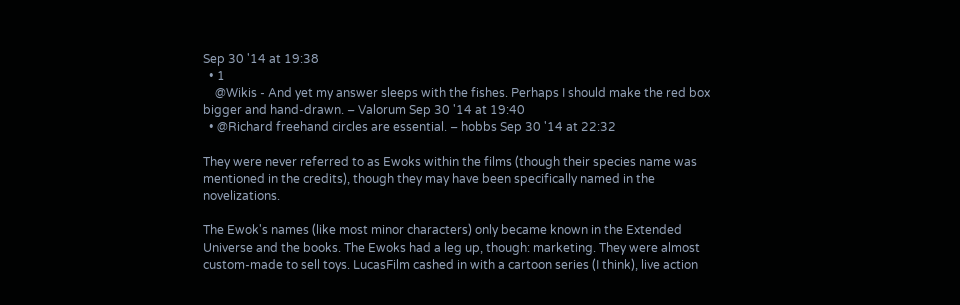Sep 30 '14 at 19:38
  • 1
    @Wikis - And yet my answer sleeps with the fishes. Perhaps I should make the red box bigger and hand-drawn. – Valorum Sep 30 '14 at 19:40
  • @Richard freehand circles are essential. – hobbs Sep 30 '14 at 22:32

They were never referred to as Ewoks within the films (though their species name was mentioned in the credits), though they may have been specifically named in the novelizations.

The Ewok's names (like most minor characters) only became known in the Extended Universe and the books. The Ewoks had a leg up, though: marketing. They were almost custom-made to sell toys. LucasFilm cashed in with a cartoon series (I think), live action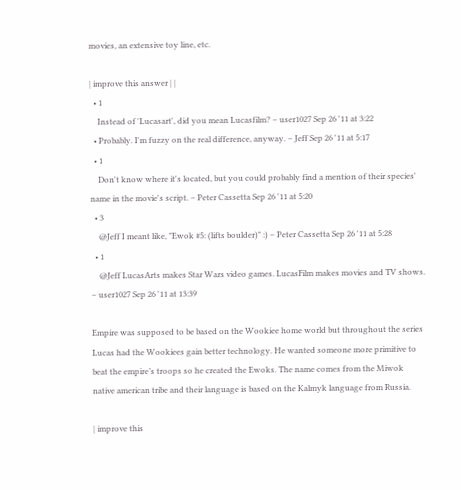movies, an extensive toy line, etc.

| improve this answer | |
  • 1
    Instead of 'Lucasart', did you mean Lucasfilm? – user1027 Sep 26 '11 at 3:22
  • Probably. I'm fuzzy on the real difference, anyway. – Jeff Sep 26 '11 at 5:17
  • 1
    Don't know where it's located, but you could probably find a mention of their species' name in the movie's script. – Peter Cassetta Sep 26 '11 at 5:20
  • 3
    @Jeff I meant like, "Ewok #5: (lifts boulder)" :) – Peter Cassetta Sep 26 '11 at 5:28
  • 1
    @Jeff LucasArts makes Star Wars video games. LucasFilm makes movies and TV shows. – user1027 Sep 26 '11 at 13:39

Empire was supposed to be based on the Wookiee home world but throughout the series Lucas had the Wookiees gain better technology. He wanted someone more primitive to beat the empire’s troops so he created the Ewoks. The name comes from the Miwok native american tribe and their language is based on the Kalmyk language from Russia.

| improve this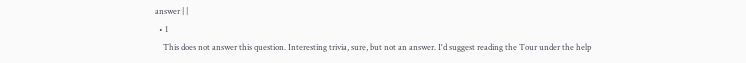answer | |
  • 1
    This does not answer this question. Interesting trivia, sure, but not an answer. I'd suggest reading the Tour under the help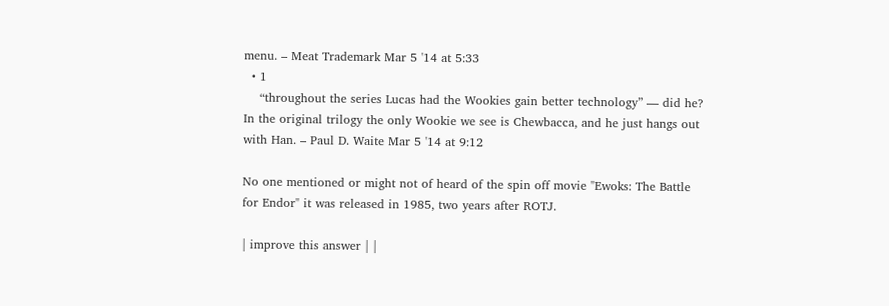menu. – Meat Trademark Mar 5 '14 at 5:33
  • 1
    “throughout the series Lucas had the Wookies gain better technology” — did he? In the original trilogy the only Wookie we see is Chewbacca, and he just hangs out with Han. – Paul D. Waite Mar 5 '14 at 9:12

No one mentioned or might not of heard of the spin off movie "Ewoks: The Battle for Endor" it was released in 1985, two years after ROTJ.

| improve this answer | |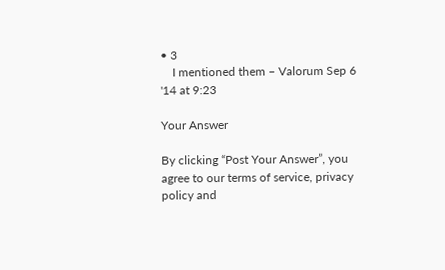• 3
    I mentioned them – Valorum Sep 6 '14 at 9:23

Your Answer

By clicking “Post Your Answer”, you agree to our terms of service, privacy policy and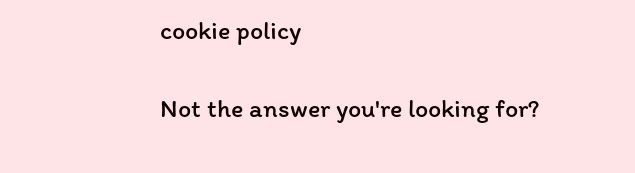cookie policy

Not the answer you're looking for?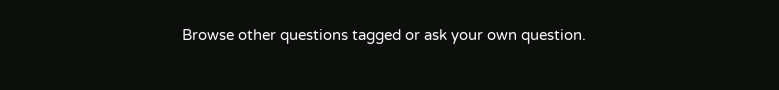Browse other questions tagged or ask your own question.